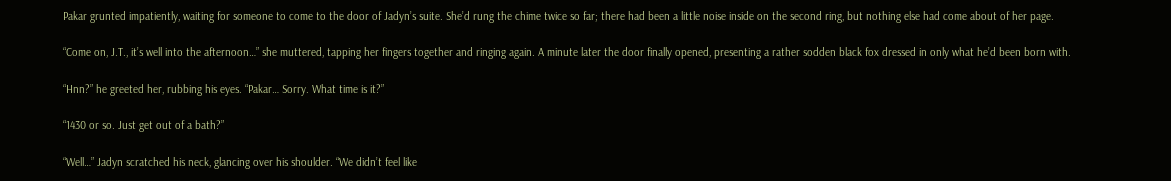Pakar grunted impatiently, waiting for someone to come to the door of Jadyn’s suite. She’d rung the chime twice so far; there had been a little noise inside on the second ring, but nothing else had come about of her page.

“Come on, J.T., it’s well into the afternoon…” she muttered, tapping her fingers together and ringing again. A minute later the door finally opened, presenting a rather sodden black fox dressed in only what he’d been born with.

“Hnn?” he greeted her, rubbing his eyes. “Pakar… Sorry. What time is it?”

“1430 or so. Just get out of a bath?”

“Well…” Jadyn scratched his neck, glancing over his shoulder. “We didn’t feel like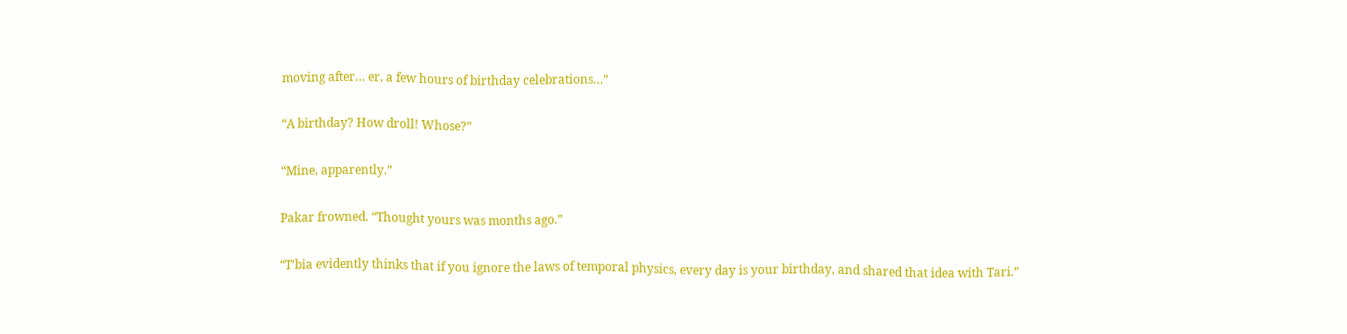moving after… er, a few hours of birthday celebrations…”

“A birthday? How droll! Whose?”

“Mine, apparently.”

Pakar frowned. “Thought yours was months ago.”

“T’bia evidently thinks that if you ignore the laws of temporal physics, every day is your birthday, and shared that idea with Tari.”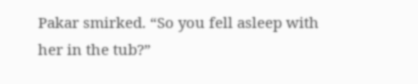Pakar smirked. “So you fell asleep with her in the tub?”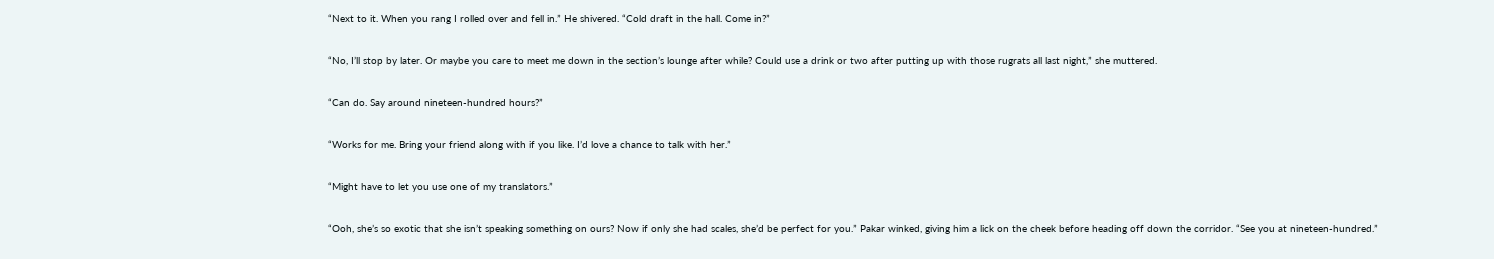“Next to it. When you rang I rolled over and fell in.” He shivered. “Cold draft in the hall. Come in?”

“No, I’ll stop by later. Or maybe you care to meet me down in the section’s lounge after while? Could use a drink or two after putting up with those rugrats all last night,” she muttered.

“Can do. Say around nineteen-hundred hours?”

“Works for me. Bring your friend along with if you like. I’d love a chance to talk with her.”

“Might have to let you use one of my translators.”

“Ooh, she’s so exotic that she isn’t speaking something on ours? Now if only she had scales, she’d be perfect for you.” Pakar winked, giving him a lick on the cheek before heading off down the corridor. “See you at nineteen-hundred.”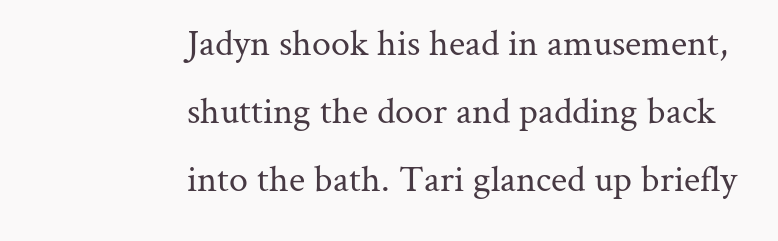Jadyn shook his head in amusement, shutting the door and padding back into the bath. Tari glanced up briefly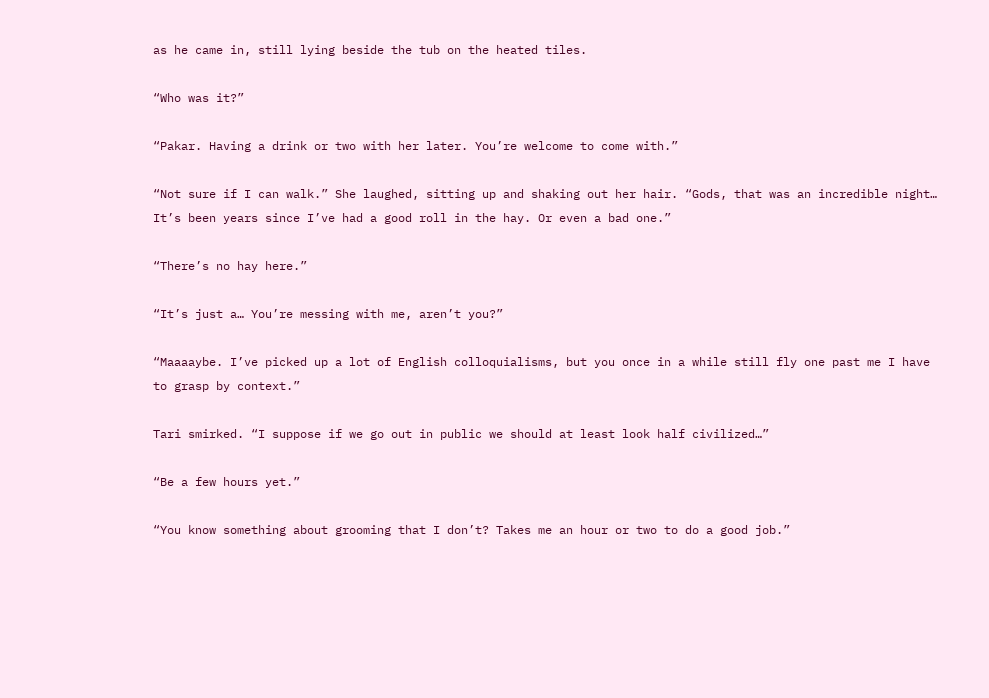as he came in, still lying beside the tub on the heated tiles.

“Who was it?”

“Pakar. Having a drink or two with her later. You’re welcome to come with.”

“Not sure if I can walk.” She laughed, sitting up and shaking out her hair. “Gods, that was an incredible night… It’s been years since I’ve had a good roll in the hay. Or even a bad one.”

“There’s no hay here.”

“It’s just a… You’re messing with me, aren’t you?”

“Maaaaybe. I’ve picked up a lot of English colloquialisms, but you once in a while still fly one past me I have to grasp by context.”

Tari smirked. “I suppose if we go out in public we should at least look half civilized…”

“Be a few hours yet.”

“You know something about grooming that I don’t? Takes me an hour or two to do a good job.”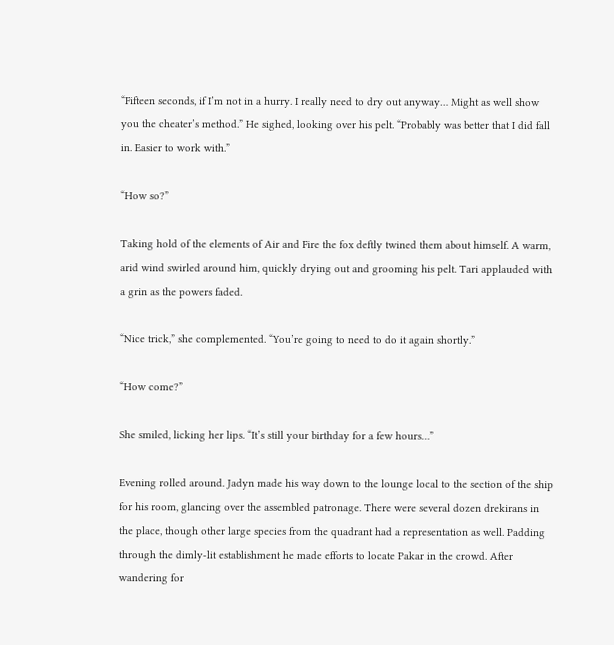“Fifteen seconds, if I’m not in a hurry. I really need to dry out anyway… Might as well show you the cheater’s method.” He sighed, looking over his pelt. “Probably was better that I did fall in. Easier to work with.”

“How so?”

Taking hold of the elements of Air and Fire the fox deftly twined them about himself. A warm, arid wind swirled around him, quickly drying out and grooming his pelt. Tari applauded with a grin as the powers faded.

“Nice trick,” she complemented. “You’re going to need to do it again shortly.”

“How come?”

She smiled, licking her lips. “It’s still your birthday for a few hours…”

Evening rolled around. Jadyn made his way down to the lounge local to the section of the ship for his room, glancing over the assembled patronage. There were several dozen drekirans in the place, though other large species from the quadrant had a representation as well. Padding through the dimly-lit establishment he made efforts to locate Pakar in the crowd. After wandering for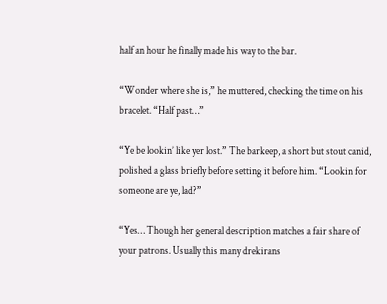half an hour he finally made his way to the bar.

“Wonder where she is,” he muttered, checking the time on his bracelet. “Half past…”

“Ye be lookin’ like yer lost.” The barkeep, a short but stout canid, polished a glass briefly before setting it before him. “Lookin for someone are ye, lad?”

“Yes… Though her general description matches a fair share of your patrons. Usually this many drekirans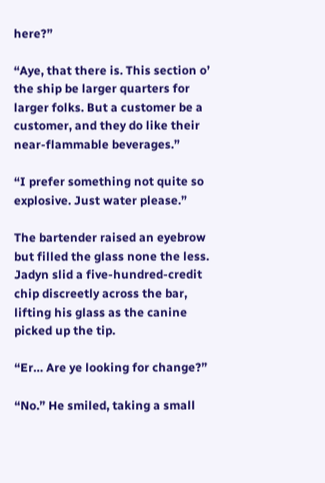here?”

“Aye, that there is. This section o’ the ship be larger quarters for larger folks. But a customer be a customer, and they do like their near-flammable beverages.”

“I prefer something not quite so explosive. Just water please.”

The bartender raised an eyebrow but filled the glass none the less. Jadyn slid a five-hundred-credit chip discreetly across the bar, lifting his glass as the canine picked up the tip.

“Er… Are ye looking for change?”

“No.” He smiled, taking a small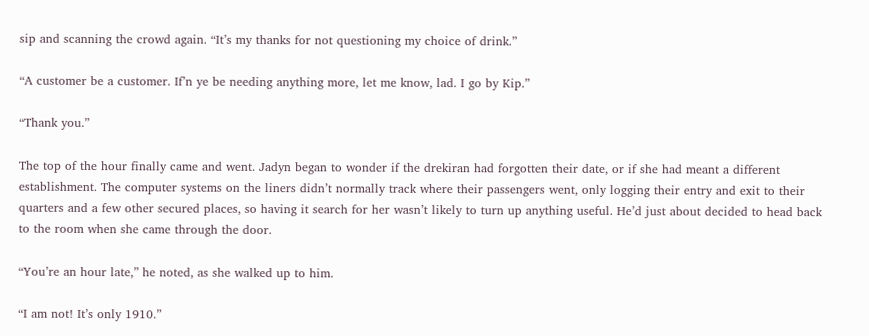sip and scanning the crowd again. “It’s my thanks for not questioning my choice of drink.”

“A customer be a customer. If’n ye be needing anything more, let me know, lad. I go by Kip.”

“Thank you.”

The top of the hour finally came and went. Jadyn began to wonder if the drekiran had forgotten their date, or if she had meant a different establishment. The computer systems on the liners didn’t normally track where their passengers went, only logging their entry and exit to their quarters and a few other secured places, so having it search for her wasn’t likely to turn up anything useful. He’d just about decided to head back to the room when she came through the door.

“You’re an hour late,” he noted, as she walked up to him.

“I am not! It’s only 1910.”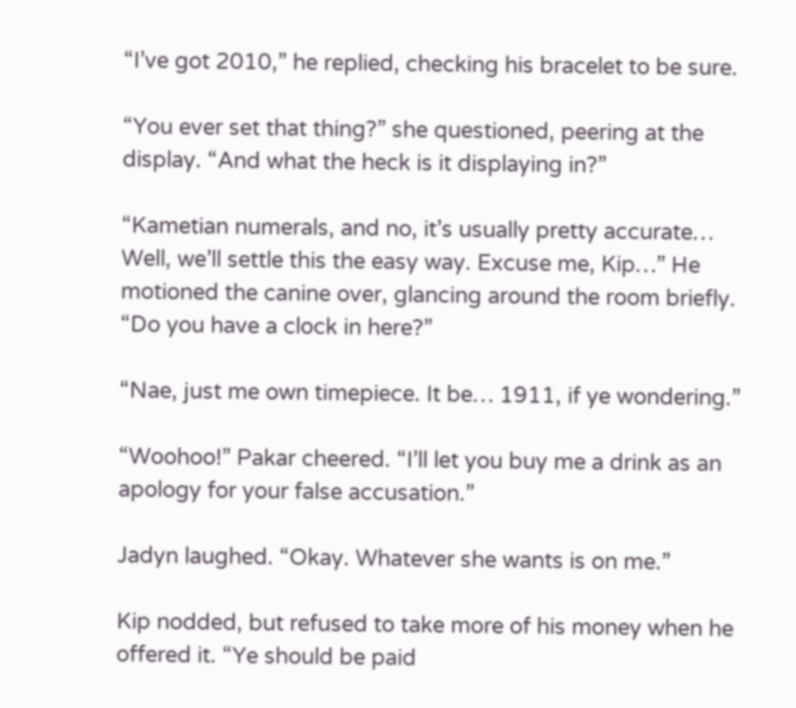“I’ve got 2010,” he replied, checking his bracelet to be sure.

“You ever set that thing?” she questioned, peering at the display. “And what the heck is it displaying in?”

“Kametian numerals, and no, it’s usually pretty accurate… Well, we’ll settle this the easy way. Excuse me, Kip…” He motioned the canine over, glancing around the room briefly. “Do you have a clock in here?”

“Nae, just me own timepiece. It be… 1911, if ye wondering.”

“Woohoo!” Pakar cheered. “I’ll let you buy me a drink as an apology for your false accusation.”

Jadyn laughed. “Okay. Whatever she wants is on me.”

Kip nodded, but refused to take more of his money when he offered it. “Ye should be paid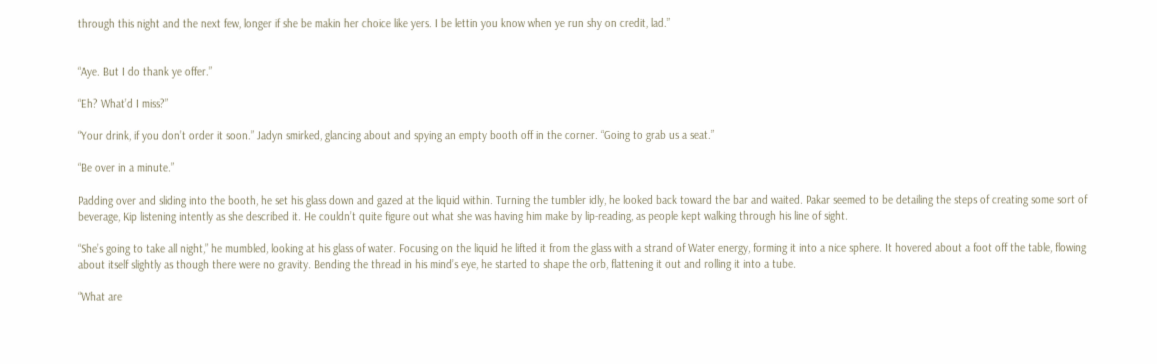through this night and the next few, longer if she be makin her choice like yers. I be lettin you know when ye run shy on credit, lad.”


“Aye. But I do thank ye offer.”

“Eh? What’d I miss?”

“Your drink, if you don’t order it soon.” Jadyn smirked, glancing about and spying an empty booth off in the corner. “Going to grab us a seat.”

“Be over in a minute.”

Padding over and sliding into the booth, he set his glass down and gazed at the liquid within. Turning the tumbler idly, he looked back toward the bar and waited. Pakar seemed to be detailing the steps of creating some sort of beverage, Kip listening intently as she described it. He couldn’t quite figure out what she was having him make by lip-reading, as people kept walking through his line of sight.

“She’s going to take all night,” he mumbled, looking at his glass of water. Focusing on the liquid he lifted it from the glass with a strand of Water energy, forming it into a nice sphere. It hovered about a foot off the table, flowing about itself slightly as though there were no gravity. Bending the thread in his mind’s eye, he started to shape the orb, flattening it out and rolling it into a tube.

“What are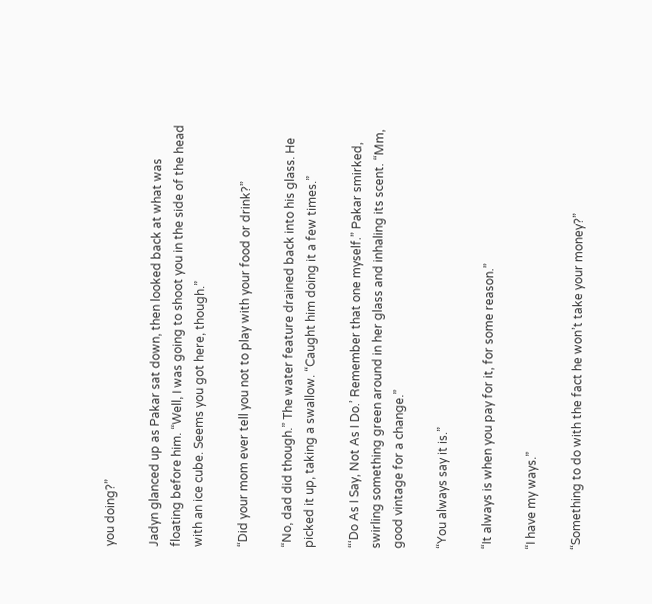you doing?”

Jadyn glanced up as Pakar sat down, then looked back at what was floating before him. “Well, I was going to shoot you in the side of the head with an ice cube. Seems you got here, though.”

“Did your mom ever tell you not to play with your food or drink?”

“No, dad did though.” The water feature drained back into his glass. He picked it up, taking a swallow. “Caught him doing it a few times.”

“‘Do As I Say, Not As I Do.’ Remember that one myself.” Pakar smirked, swirling something green around in her glass and inhaling its scent. “Mm, good vintage for a change.”

“You always say it is.”

“It always is when you pay for it, for some reason.”

“I have my ways.”

“Something to do with the fact he won’t take your money?”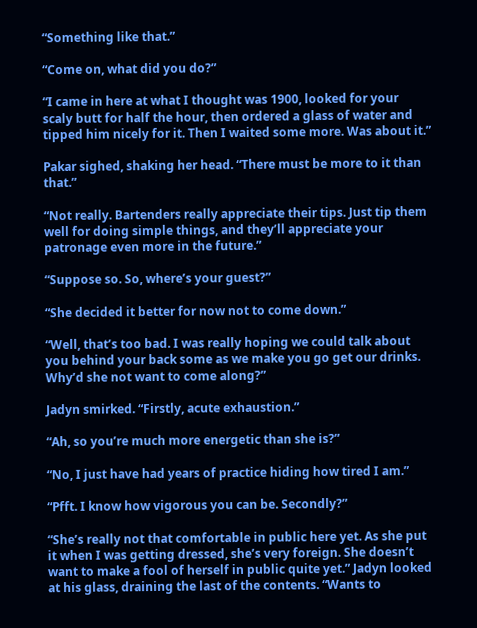“Something like that.”

“Come on, what did you do?”

“I came in here at what I thought was 1900, looked for your scaly butt for half the hour, then ordered a glass of water and tipped him nicely for it. Then I waited some more. Was about it.”

Pakar sighed, shaking her head. “There must be more to it than that.”

“Not really. Bartenders really appreciate their tips. Just tip them well for doing simple things, and they’ll appreciate your patronage even more in the future.”

“Suppose so. So, where’s your guest?”

“She decided it better for now not to come down.”

“Well, that’s too bad. I was really hoping we could talk about you behind your back some as we make you go get our drinks. Why’d she not want to come along?”

Jadyn smirked. “Firstly, acute exhaustion.”

“Ah, so you’re much more energetic than she is?”

“No, I just have had years of practice hiding how tired I am.”

“Pfft. I know how vigorous you can be. Secondly?”

“She’s really not that comfortable in public here yet. As she put it when I was getting dressed, she’s very foreign. She doesn’t want to make a fool of herself in public quite yet.” Jadyn looked at his glass, draining the last of the contents. “Wants to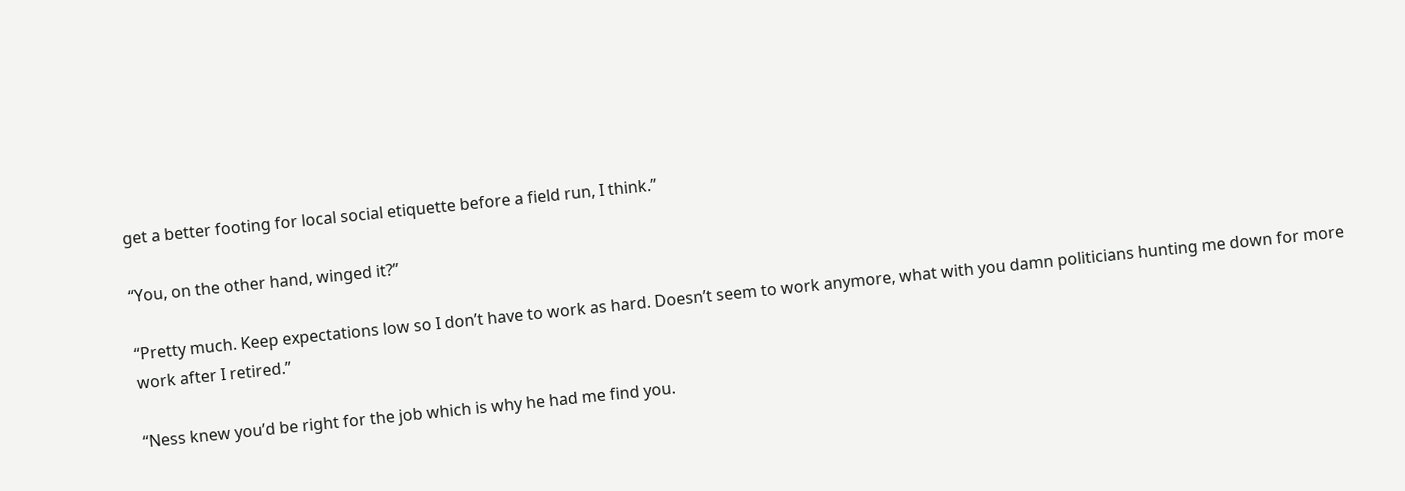get a better footing for local social etiquette before a field run, I think.”

“You, on the other hand, winged it?”

“Pretty much. Keep expectations low so I don’t have to work as hard. Doesn’t seem to work anymore, what with you damn politicians hunting me down for more work after I retired.”

“Ness knew you’d be right for the job which is why he had me find you.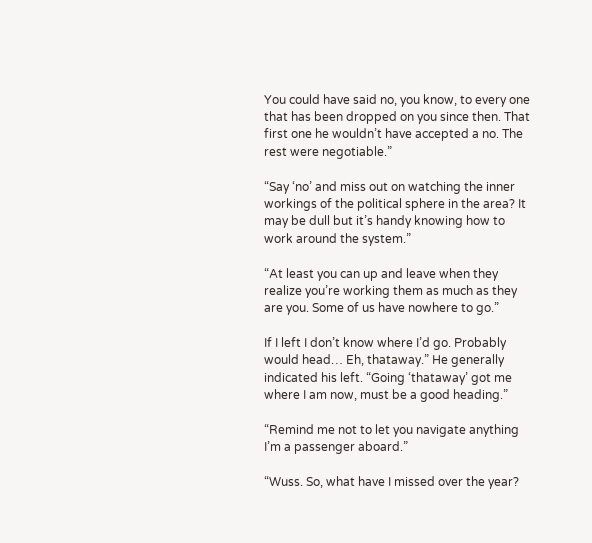You could have said no, you know, to every one that has been dropped on you since then. That first one he wouldn’t have accepted a no. The rest were negotiable.”

“Say ‘no’ and miss out on watching the inner workings of the political sphere in the area? It may be dull but it’s handy knowing how to work around the system.”

“At least you can up and leave when they realize you’re working them as much as they are you. Some of us have nowhere to go.”

If I left I don’t know where I’d go. Probably would head… Eh, thataway.” He generally indicated his left. “Going ‘thataway’ got me where I am now, must be a good heading.”

“Remind me not to let you navigate anything I’m a passenger aboard.”

“Wuss. So, what have I missed over the year?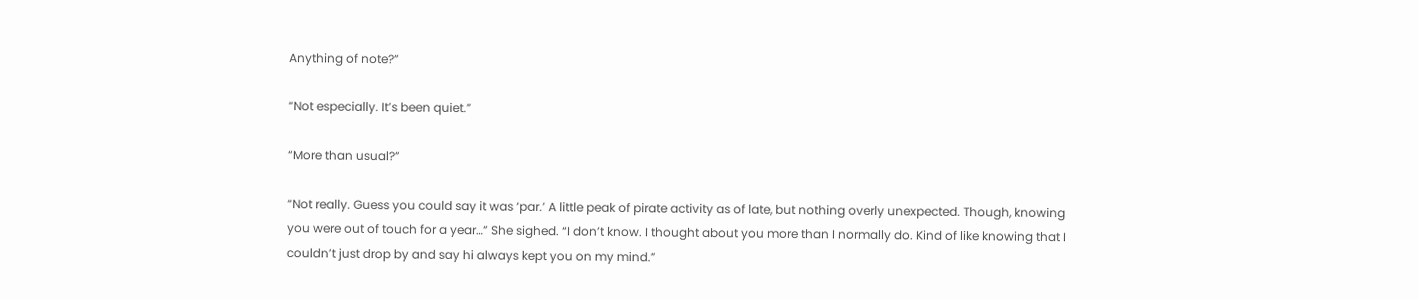Anything of note?”

“Not especially. It’s been quiet.”

“More than usual?”

“Not really. Guess you could say it was ‘par.’ A little peak of pirate activity as of late, but nothing overly unexpected. Though, knowing you were out of touch for a year…” She sighed. “I don’t know. I thought about you more than I normally do. Kind of like knowing that I couldn’t just drop by and say hi always kept you on my mind.”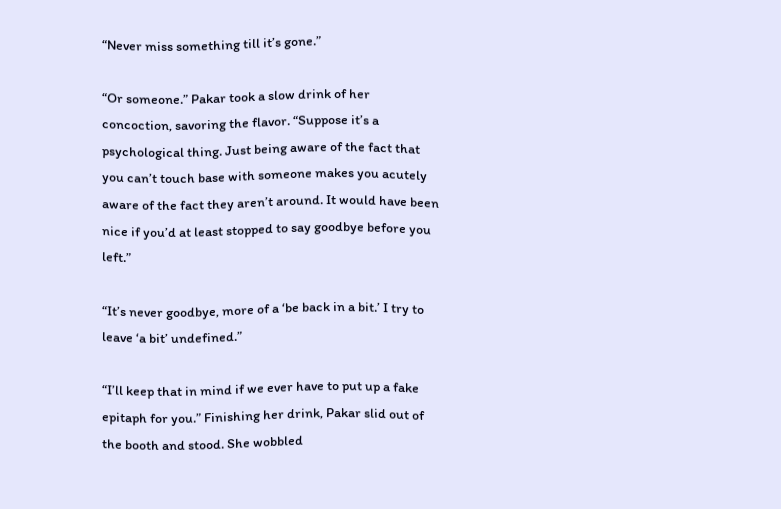“Never miss something till it’s gone.”

“Or someone.” Pakar took a slow drink of her concoction, savoring the flavor. “Suppose it’s a psychological thing. Just being aware of the fact that you can’t touch base with someone makes you acutely aware of the fact they aren’t around. It would have been nice if you’d at least stopped to say goodbye before you left.”

“It’s never goodbye, more of a ‘be back in a bit.’ I try to leave ‘a bit’ undefined.”

“I’ll keep that in mind if we ever have to put up a fake epitaph for you.” Finishing her drink, Pakar slid out of the booth and stood. She wobbled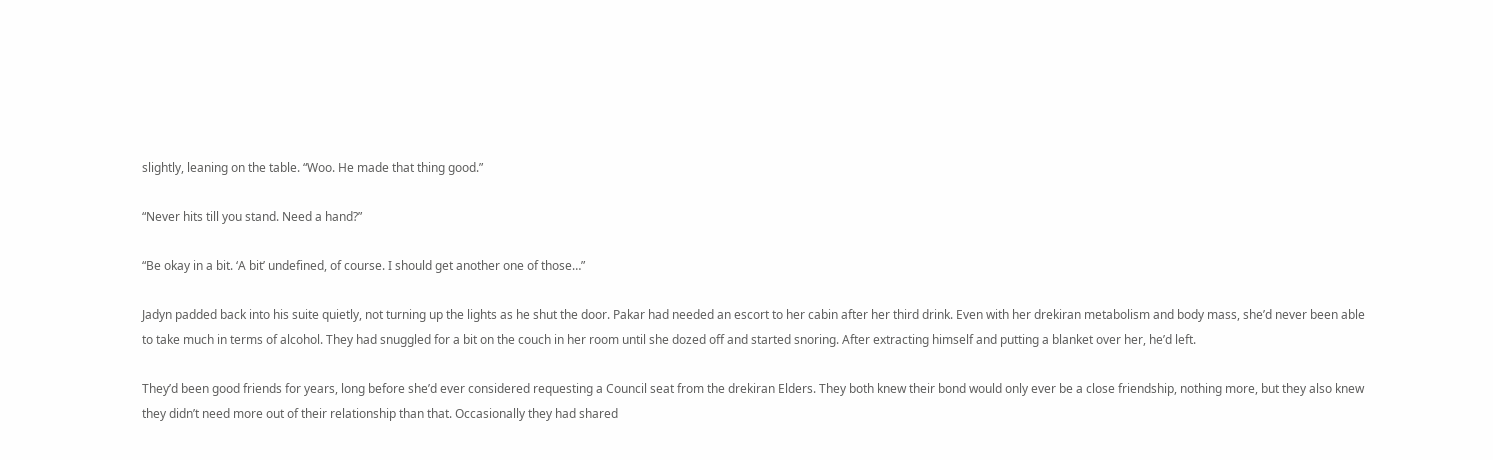slightly, leaning on the table. “Woo. He made that thing good.”

“Never hits till you stand. Need a hand?”

“Be okay in a bit. ‘A bit’ undefined, of course. I should get another one of those…”

Jadyn padded back into his suite quietly, not turning up the lights as he shut the door. Pakar had needed an escort to her cabin after her third drink. Even with her drekiran metabolism and body mass, she’d never been able to take much in terms of alcohol. They had snuggled for a bit on the couch in her room until she dozed off and started snoring. After extracting himself and putting a blanket over her, he’d left.

They’d been good friends for years, long before she’d ever considered requesting a Council seat from the drekiran Elders. They both knew their bond would only ever be a close friendship, nothing more, but they also knew they didn’t need more out of their relationship than that. Occasionally they had shared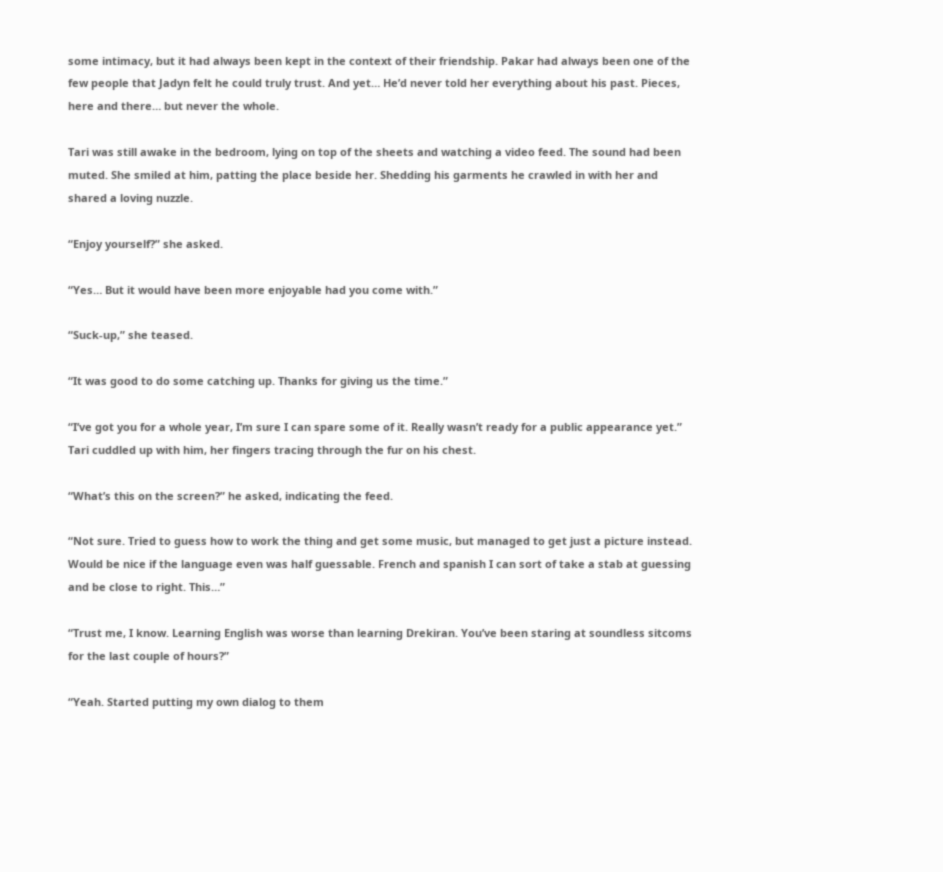some intimacy, but it had always been kept in the context of their friendship. Pakar had always been one of the few people that Jadyn felt he could truly trust. And yet… He’d never told her everything about his past. Pieces, here and there… but never the whole.

Tari was still awake in the bedroom, lying on top of the sheets and watching a video feed. The sound had been muted. She smiled at him, patting the place beside her. Shedding his garments he crawled in with her and shared a loving nuzzle.

“Enjoy yourself?” she asked.

“Yes… But it would have been more enjoyable had you come with.”

“Suck-up,” she teased.

“It was good to do some catching up. Thanks for giving us the time.”

“I’ve got you for a whole year, I’m sure I can spare some of it. Really wasn’t ready for a public appearance yet.” Tari cuddled up with him, her fingers tracing through the fur on his chest.

“What’s this on the screen?” he asked, indicating the feed.

“Not sure. Tried to guess how to work the thing and get some music, but managed to get just a picture instead. Would be nice if the language even was half guessable. French and spanish I can sort of take a stab at guessing and be close to right. This…”

“Trust me, I know. Learning English was worse than learning Drekiran. You’ve been staring at soundless sitcoms for the last couple of hours?”

“Yeah. Started putting my own dialog to them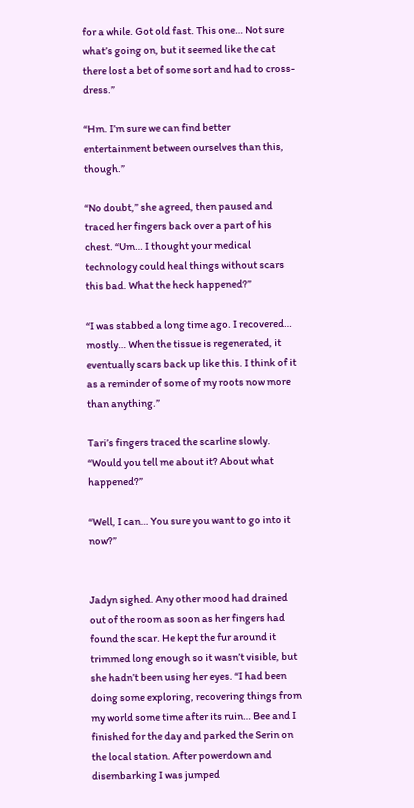for a while. Got old fast. This one… Not sure what’s going on, but it seemed like the cat there lost a bet of some sort and had to cross-dress.”

“Hm. I’m sure we can find better entertainment between ourselves than this, though.”

“No doubt,” she agreed, then paused and traced her fingers back over a part of his chest. “Um… I thought your medical technology could heal things without scars this bad. What the heck happened?”

“I was stabbed a long time ago. I recovered… mostly… When the tissue is regenerated, it eventually scars back up like this. I think of it as a reminder of some of my roots now more than anything.”

Tari’s fingers traced the scarline slowly. “Would you tell me about it? About what happened?”

“Well, I can… You sure you want to go into it now?”


Jadyn sighed. Any other mood had drained out of the room as soon as her fingers had found the scar. He kept the fur around it trimmed long enough so it wasn’t visible, but she hadn’t been using her eyes. “I had been doing some exploring, recovering things from my world some time after its ruin… Bee and I finished for the day and parked the Serin on the local station. After powerdown and disembarking I was jumped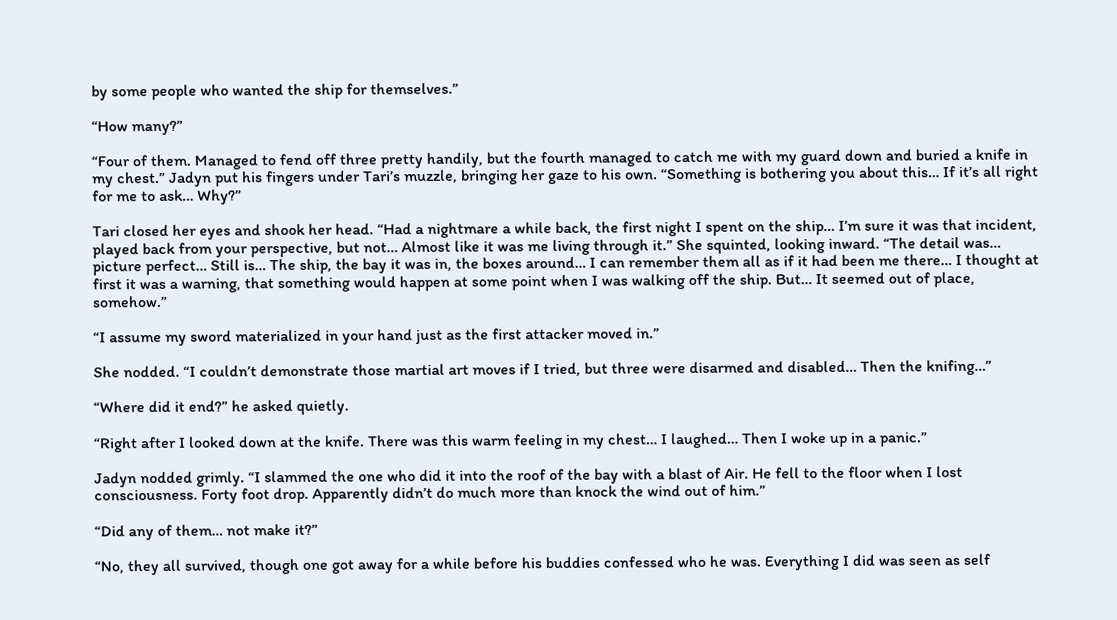by some people who wanted the ship for themselves.”

“How many?”

“Four of them. Managed to fend off three pretty handily, but the fourth managed to catch me with my guard down and buried a knife in my chest.” Jadyn put his fingers under Tari’s muzzle, bringing her gaze to his own. “Something is bothering you about this… If it’s all right for me to ask… Why?”

Tari closed her eyes and shook her head. “Had a nightmare a while back, the first night I spent on the ship… I’m sure it was that incident, played back from your perspective, but not… Almost like it was me living through it.” She squinted, looking inward. “The detail was… picture perfect… Still is… The ship, the bay it was in, the boxes around… I can remember them all as if it had been me there… I thought at first it was a warning, that something would happen at some point when I was walking off the ship. But… It seemed out of place, somehow.”

“I assume my sword materialized in your hand just as the first attacker moved in.”

She nodded. “I couldn’t demonstrate those martial art moves if I tried, but three were disarmed and disabled… Then the knifing…”

“Where did it end?” he asked quietly.

“Right after I looked down at the knife. There was this warm feeling in my chest… I laughed… Then I woke up in a panic.”

Jadyn nodded grimly. “I slammed the one who did it into the roof of the bay with a blast of Air. He fell to the floor when I lost consciousness. Forty foot drop. Apparently didn’t do much more than knock the wind out of him.”

“Did any of them… not make it?”

“No, they all survived, though one got away for a while before his buddies confessed who he was. Everything I did was seen as self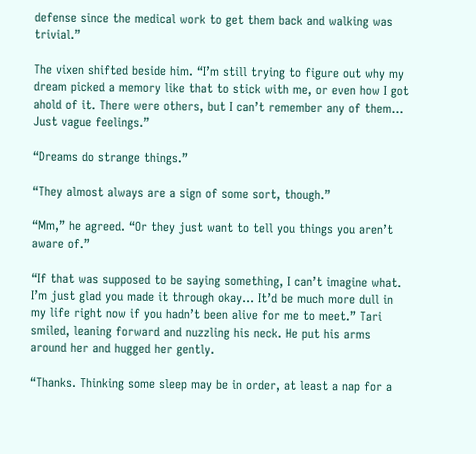defense since the medical work to get them back and walking was trivial.”

The vixen shifted beside him. “I’m still trying to figure out why my dream picked a memory like that to stick with me, or even how I got ahold of it. There were others, but I can’t remember any of them… Just vague feelings.”

“Dreams do strange things.”

“They almost always are a sign of some sort, though.”

“Mm,” he agreed. “Or they just want to tell you things you aren’t aware of.”

“If that was supposed to be saying something, I can’t imagine what. I’m just glad you made it through okay… It’d be much more dull in my life right now if you hadn’t been alive for me to meet.” Tari smiled, leaning forward and nuzzling his neck. He put his arms around her and hugged her gently.

“Thanks. Thinking some sleep may be in order, at least a nap for a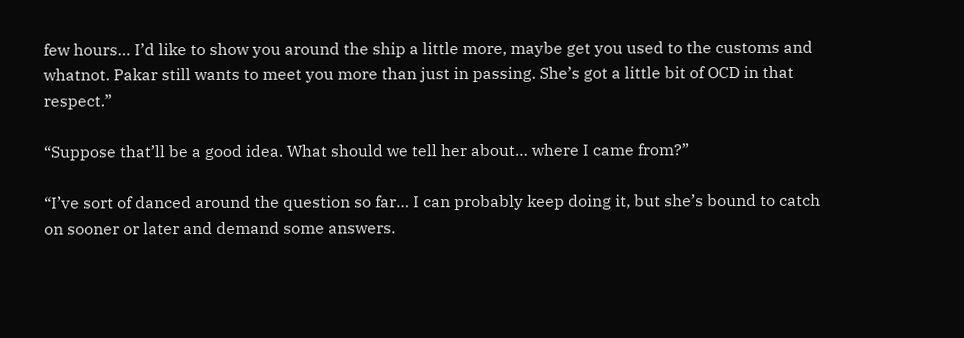few hours… I’d like to show you around the ship a little more, maybe get you used to the customs and whatnot. Pakar still wants to meet you more than just in passing. She’s got a little bit of OCD in that respect.”

“Suppose that’ll be a good idea. What should we tell her about… where I came from?”

“I’ve sort of danced around the question so far… I can probably keep doing it, but she’s bound to catch on sooner or later and demand some answers.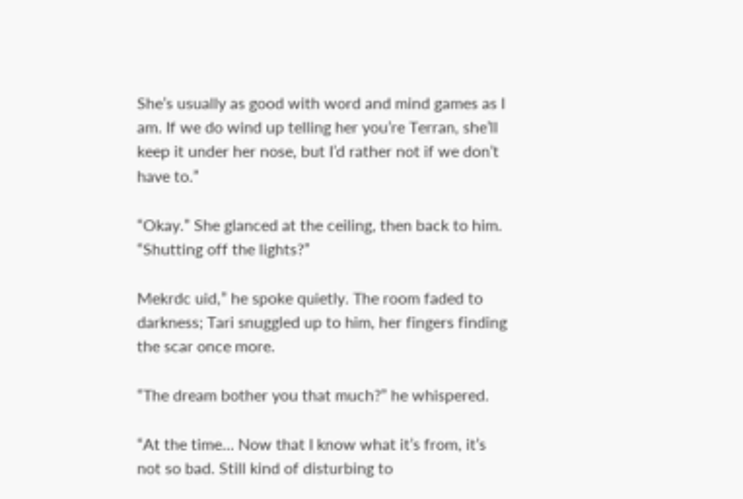She’s usually as good with word and mind games as I am. If we do wind up telling her you’re Terran, she’ll keep it under her nose, but I’d rather not if we don’t have to.”

“Okay.” She glanced at the ceiling, then back to him. “Shutting off the lights?”

Mekrdc uid,” he spoke quietly. The room faded to darkness; Tari snuggled up to him, her fingers finding the scar once more.

“The dream bother you that much?” he whispered.

“At the time… Now that I know what it’s from, it’s not so bad. Still kind of disturbing to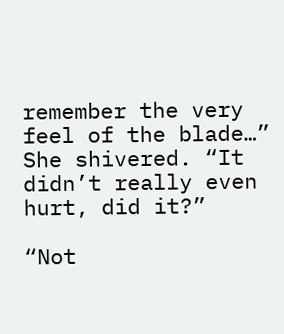remember the very feel of the blade…” She shivered. “It didn’t really even hurt, did it?”

“Not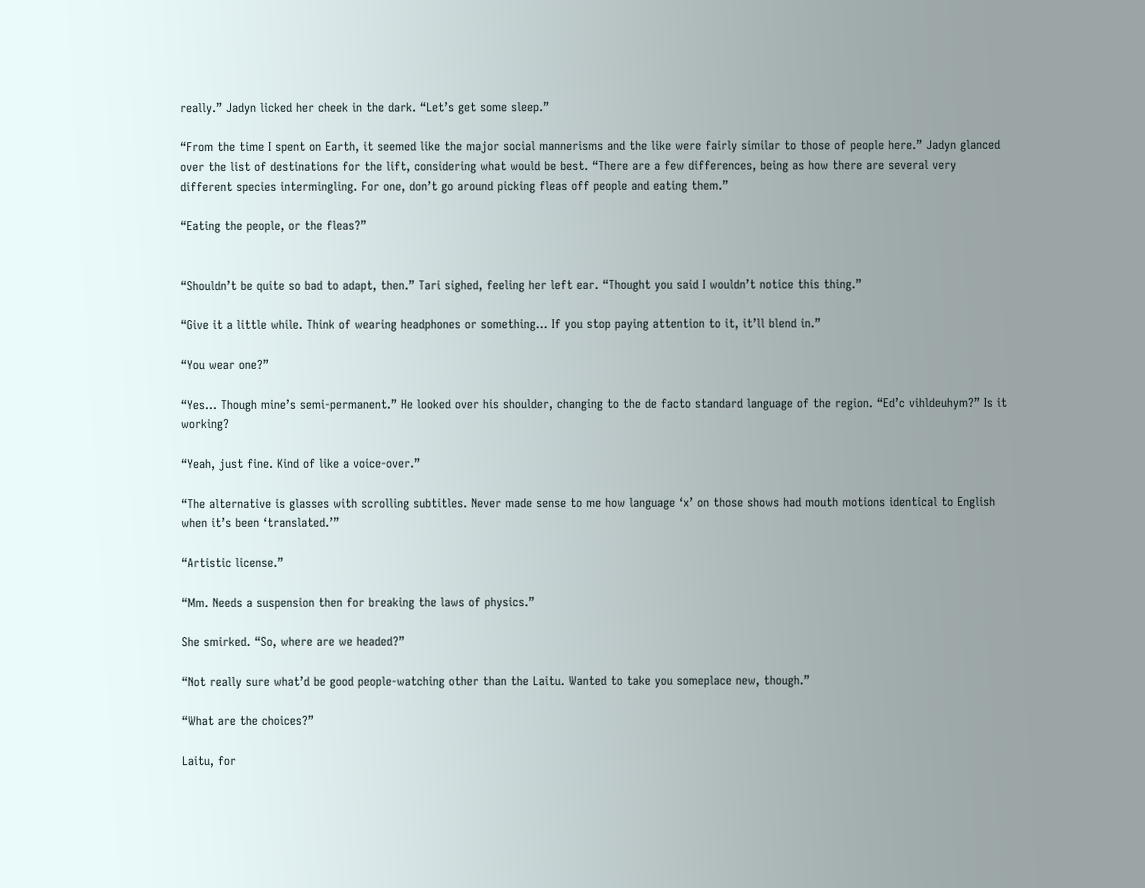really.” Jadyn licked her cheek in the dark. “Let’s get some sleep.”

“From the time I spent on Earth, it seemed like the major social mannerisms and the like were fairly similar to those of people here.” Jadyn glanced over the list of destinations for the lift, considering what would be best. “There are a few differences, being as how there are several very different species intermingling. For one, don’t go around picking fleas off people and eating them.”

“Eating the people, or the fleas?”


“Shouldn’t be quite so bad to adapt, then.” Tari sighed, feeling her left ear. “Thought you said I wouldn’t notice this thing.”

“Give it a little while. Think of wearing headphones or something… If you stop paying attention to it, it’ll blend in.”

“You wear one?”

“Yes… Though mine’s semi-permanent.” He looked over his shoulder, changing to the de facto standard language of the region. “Ed’c vihldeuhym?” Is it working?

“Yeah, just fine. Kind of like a voice-over.”

“The alternative is glasses with scrolling subtitles. Never made sense to me how language ‘x’ on those shows had mouth motions identical to English when it’s been ‘translated.’”

“Artistic license.”

“Mm. Needs a suspension then for breaking the laws of physics.”

She smirked. “So, where are we headed?”

“Not really sure what’d be good people-watching other than the Laitu. Wanted to take you someplace new, though.”

“What are the choices?”

Laitu, for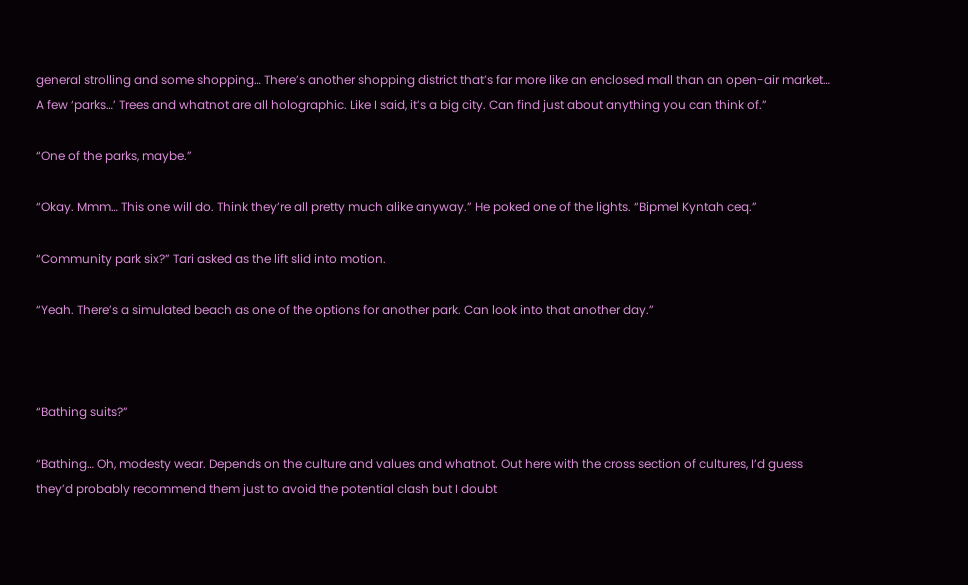general strolling and some shopping… There’s another shopping district that’s far more like an enclosed mall than an open-air market… A few ‘parks…’ Trees and whatnot are all holographic. Like I said, it’s a big city. Can find just about anything you can think of.”

“One of the parks, maybe.”

“Okay. Mmm… This one will do. Think they’re all pretty much alike anyway.” He poked one of the lights. “Bipmel Kyntah ceq.”

“Community park six?” Tari asked as the lift slid into motion.

“Yeah. There’s a simulated beach as one of the options for another park. Can look into that another day.”



“Bathing suits?”

“Bathing… Oh, modesty wear. Depends on the culture and values and whatnot. Out here with the cross section of cultures, I’d guess they’d probably recommend them just to avoid the potential clash but I doubt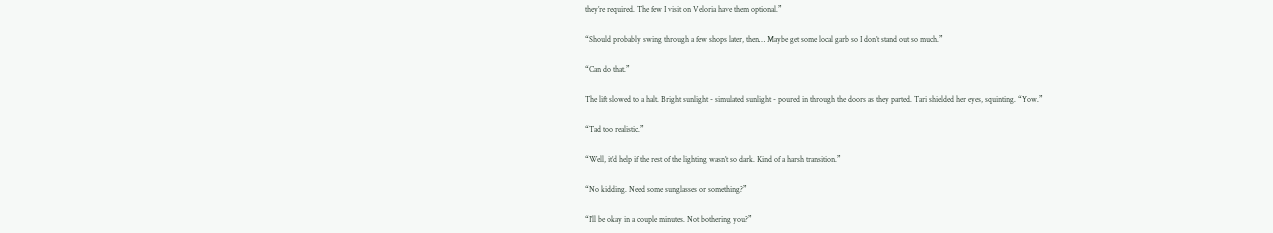they’re required. The few I visit on Veloria have them optional.”

“Should probably swing through a few shops later, then… Maybe get some local garb so I don’t stand out so much.”

“Can do that.”

The lift slowed to a halt. Bright sunlight - simulated sunlight - poured in through the doors as they parted. Tari shielded her eyes, squinting. “Yow.”

“Tad too realistic.”

“Well, it’d help if the rest of the lighting wasn’t so dark. Kind of a harsh transition.”

“No kidding. Need some sunglasses or something?”

“I’ll be okay in a couple minutes. Not bothering you?”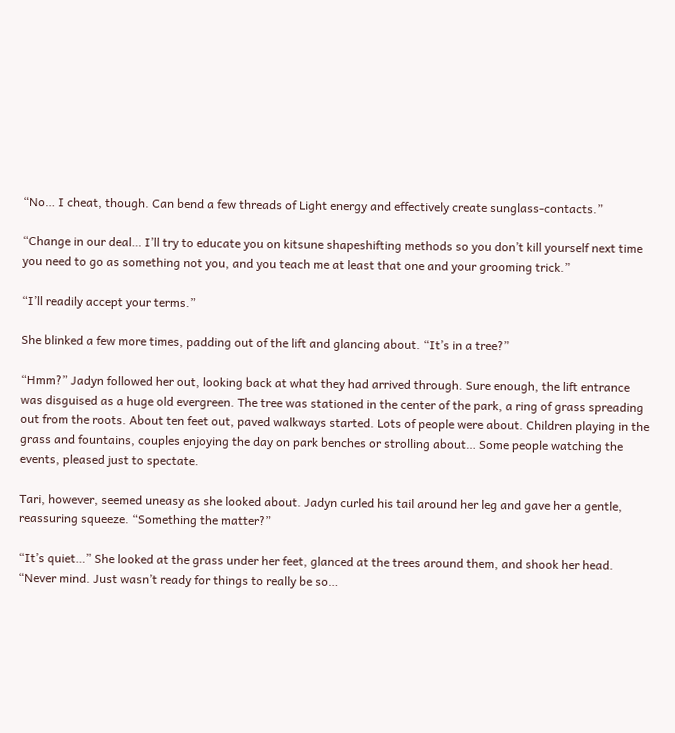“No… I cheat, though. Can bend a few threads of Light energy and effectively create sunglass-contacts.”

“Change in our deal… I’ll try to educate you on kitsune shapeshifting methods so you don’t kill yourself next time you need to go as something not you, and you teach me at least that one and your grooming trick.”

“I’ll readily accept your terms.”

She blinked a few more times, padding out of the lift and glancing about. “It’s in a tree?”

“Hmm?” Jadyn followed her out, looking back at what they had arrived through. Sure enough, the lift entrance was disguised as a huge old evergreen. The tree was stationed in the center of the park, a ring of grass spreading out from the roots. About ten feet out, paved walkways started. Lots of people were about. Children playing in the grass and fountains, couples enjoying the day on park benches or strolling about… Some people watching the events, pleased just to spectate.

Tari, however, seemed uneasy as she looked about. Jadyn curled his tail around her leg and gave her a gentle, reassuring squeeze. “Something the matter?”

“It’s quiet…” She looked at the grass under her feet, glanced at the trees around them, and shook her head. “Never mind. Just wasn’t ready for things to really be so…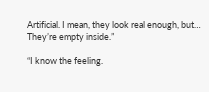Artificial. I mean, they look real enough, but… They’re empty inside.”

“I know the feeling.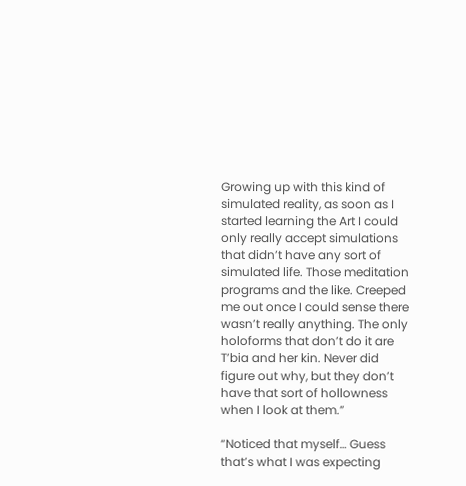Growing up with this kind of simulated reality, as soon as I started learning the Art I could only really accept simulations that didn’t have any sort of simulated life. Those meditation programs and the like. Creeped me out once I could sense there wasn’t really anything. The only holoforms that don’t do it are T’bia and her kin. Never did figure out why, but they don’t have that sort of hollowness when I look at them.”

“Noticed that myself… Guess that’s what I was expecting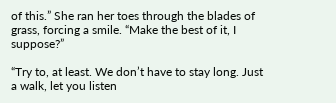of this.” She ran her toes through the blades of grass, forcing a smile. “Make the best of it, I suppose?”

“Try to, at least. We don’t have to stay long. Just a walk, let you listen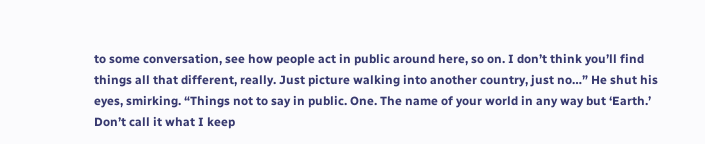to some conversation, see how people act in public around here, so on. I don’t think you’ll find things all that different, really. Just picture walking into another country, just no…” He shut his eyes, smirking. “Things not to say in public. One. The name of your world in any way but ‘Earth.’ Don’t call it what I keep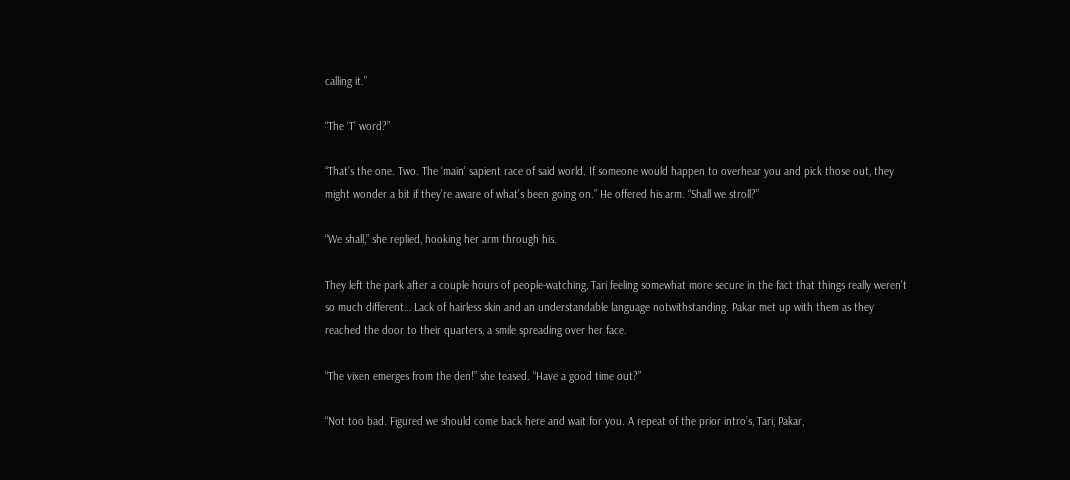calling it.”

“The ‘T’ word?”

“That’s the one. Two. The ‘main’ sapient race of said world. If someone would happen to overhear you and pick those out, they might wonder a bit if they’re aware of what’s been going on.” He offered his arm. “Shall we stroll?”

“We shall,” she replied, hooking her arm through his.

They left the park after a couple hours of people-watching, Tari feeling somewhat more secure in the fact that things really weren’t so much different… Lack of hairless skin and an understandable language notwithstanding. Pakar met up with them as they reached the door to their quarters, a smile spreading over her face.

“The vixen emerges from the den!” she teased. “Have a good time out?”

“Not too bad. Figured we should come back here and wait for you. A repeat of the prior intro’s, Tari, Pakar,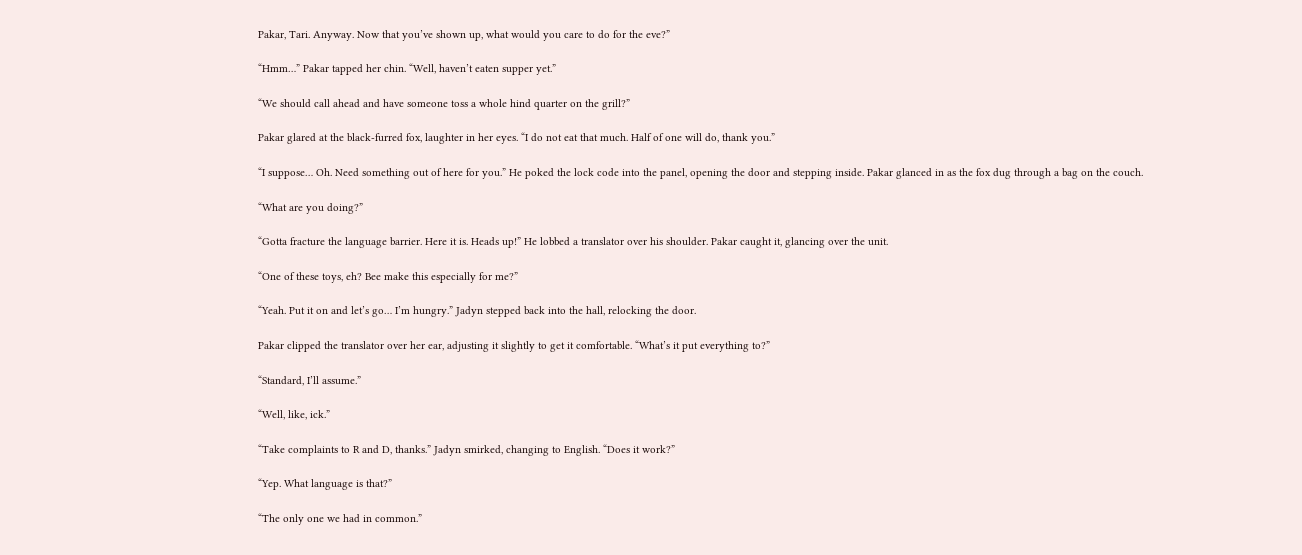Pakar, Tari. Anyway. Now that you’ve shown up, what would you care to do for the eve?”

“Hmm…” Pakar tapped her chin. “Well, haven’t eaten supper yet.”

“We should call ahead and have someone toss a whole hind quarter on the grill?”

Pakar glared at the black-furred fox, laughter in her eyes. “I do not eat that much. Half of one will do, thank you.”

“I suppose… Oh. Need something out of here for you.” He poked the lock code into the panel, opening the door and stepping inside. Pakar glanced in as the fox dug through a bag on the couch.

“What are you doing?”

“Gotta fracture the language barrier. Here it is. Heads up!” He lobbed a translator over his shoulder. Pakar caught it, glancing over the unit.

“One of these toys, eh? Bee make this especially for me?”

“Yeah. Put it on and let’s go… I’m hungry.” Jadyn stepped back into the hall, relocking the door.

Pakar clipped the translator over her ear, adjusting it slightly to get it comfortable. “What’s it put everything to?”

“Standard, I’ll assume.”

“Well, like, ick.”

“Take complaints to R and D, thanks.” Jadyn smirked, changing to English. “Does it work?”

“Yep. What language is that?”

“The only one we had in common.”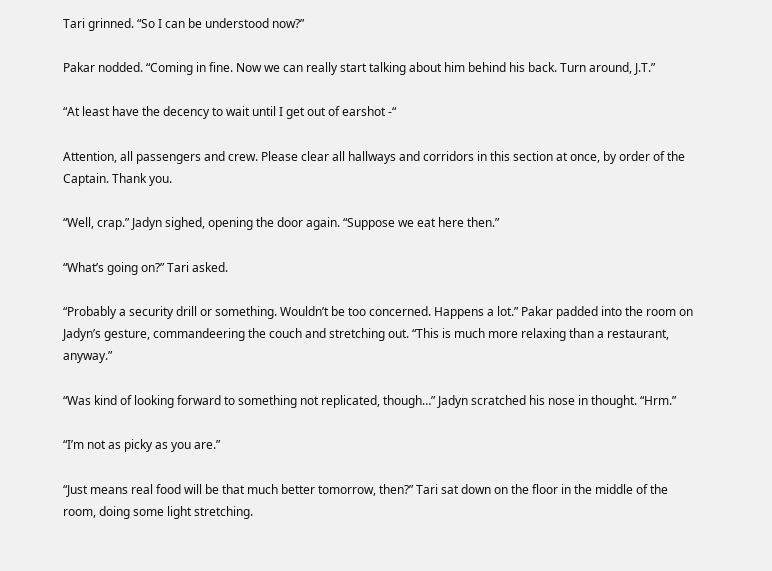Tari grinned. “So I can be understood now?”

Pakar nodded. “Coming in fine. Now we can really start talking about him behind his back. Turn around, J.T.”

“At least have the decency to wait until I get out of earshot -“

Attention, all passengers and crew. Please clear all hallways and corridors in this section at once, by order of the Captain. Thank you.

“Well, crap.” Jadyn sighed, opening the door again. “Suppose we eat here then.”

“What’s going on?” Tari asked.

“Probably a security drill or something. Wouldn’t be too concerned. Happens a lot.” Pakar padded into the room on Jadyn’s gesture, commandeering the couch and stretching out. “This is much more relaxing than a restaurant, anyway.”

“Was kind of looking forward to something not replicated, though…” Jadyn scratched his nose in thought. “Hrm.”

“I’m not as picky as you are.”

“Just means real food will be that much better tomorrow, then?” Tari sat down on the floor in the middle of the room, doing some light stretching.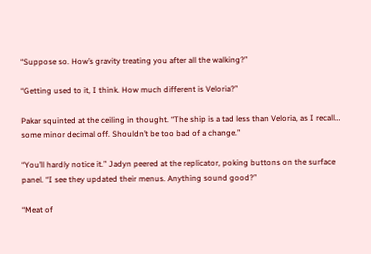“Suppose so. How’s gravity treating you after all the walking?”

“Getting used to it, I think. How much different is Veloria?”

Pakar squinted at the ceiling in thought. “The ship is a tad less than Veloria, as I recall… some minor decimal off. Shouldn’t be too bad of a change.”

“You’ll hardly notice it.” Jadyn peered at the replicator, poking buttons on the surface panel. “I see they updated their menus. Anything sound good?”

“Meat of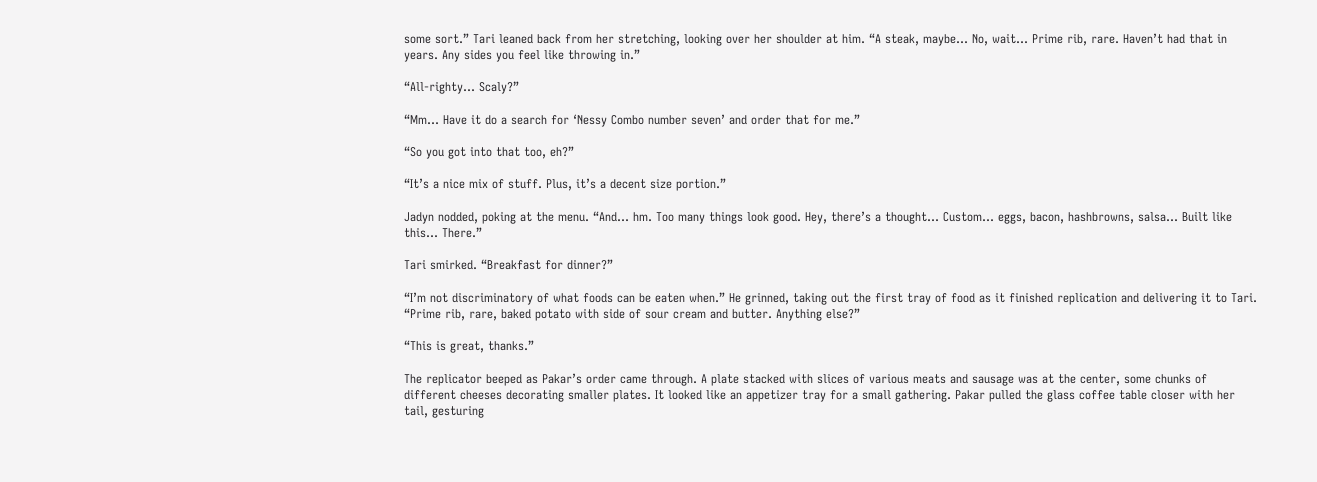some sort.” Tari leaned back from her stretching, looking over her shoulder at him. “A steak, maybe… No, wait… Prime rib, rare. Haven’t had that in years. Any sides you feel like throwing in.”

“All-righty… Scaly?”

“Mm… Have it do a search for ‘Nessy Combo number seven’ and order that for me.”

“So you got into that too, eh?”

“It’s a nice mix of stuff. Plus, it’s a decent size portion.”

Jadyn nodded, poking at the menu. “And… hm. Too many things look good. Hey, there’s a thought… Custom… eggs, bacon, hashbrowns, salsa… Built like this… There.”

Tari smirked. “Breakfast for dinner?”

“I’m not discriminatory of what foods can be eaten when.” He grinned, taking out the first tray of food as it finished replication and delivering it to Tari. “Prime rib, rare, baked potato with side of sour cream and butter. Anything else?”

“This is great, thanks.”

The replicator beeped as Pakar’s order came through. A plate stacked with slices of various meats and sausage was at the center, some chunks of different cheeses decorating smaller plates. It looked like an appetizer tray for a small gathering. Pakar pulled the glass coffee table closer with her tail, gesturing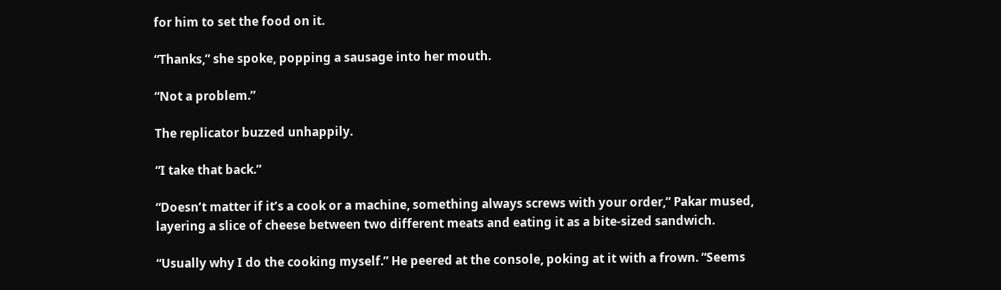for him to set the food on it.

“Thanks,” she spoke, popping a sausage into her mouth.

“Not a problem.”

The replicator buzzed unhappily.

“I take that back.”

“Doesn’t matter if it’s a cook or a machine, something always screws with your order,” Pakar mused, layering a slice of cheese between two different meats and eating it as a bite-sized sandwich.

“Usually why I do the cooking myself.” He peered at the console, poking at it with a frown. “Seems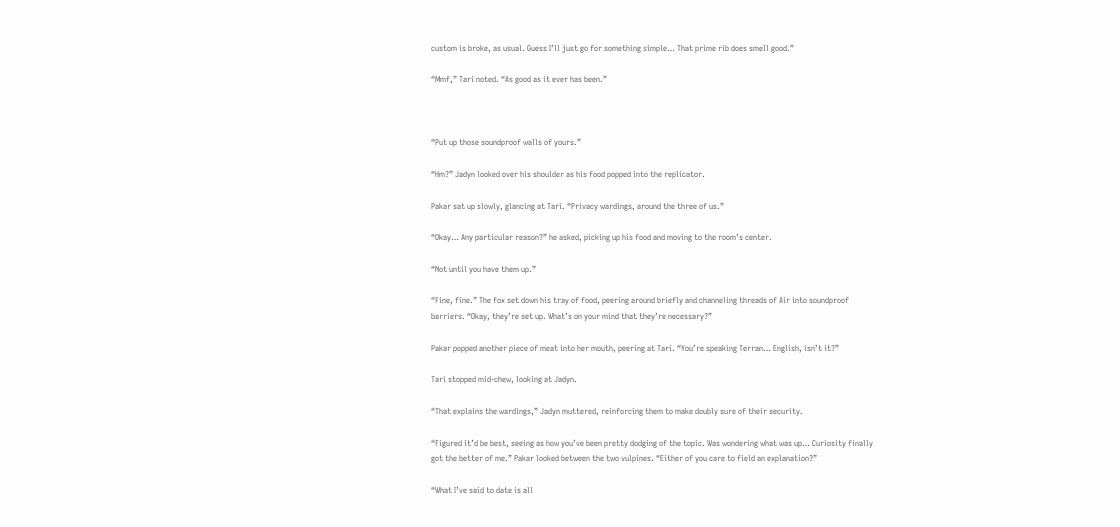custom is broke, as usual. Guess I’ll just go for something simple… That prime rib does smell good.”

“Mmf,” Tari noted. “As good as it ever has been.”



“Put up those soundproof walls of yours.”

“Hm?” Jadyn looked over his shoulder as his food popped into the replicator.

Pakar sat up slowly, glancing at Tari. “Privacy wardings, around the three of us.”

“Okay… Any particular reason?” he asked, picking up his food and moving to the room’s center.

“Not until you have them up.”

“Fine, fine.” The fox set down his tray of food, peering around briefly and channeling threads of Air into soundproof barriers. “Okay, they’re set up. What’s on your mind that they’re necessary?”

Pakar popped another piece of meat into her mouth, peering at Tari. “You’re speaking Terran… English, isn’t it?”

Tari stopped mid-chew, looking at Jadyn.

“That explains the wardings,” Jadyn muttered, reinforcing them to make doubly sure of their security.

“Figured it’d be best, seeing as how you’ve been pretty dodging of the topic. Was wondering what was up… Curiosity finally got the better of me.” Pakar looked between the two vulpines. “Either of you care to field an explanation?”

“What I’ve said to date is all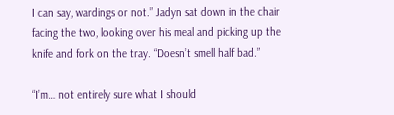I can say, wardings or not.” Jadyn sat down in the chair facing the two, looking over his meal and picking up the knife and fork on the tray. “Doesn’t smell half bad.”

“I’m… not entirely sure what I should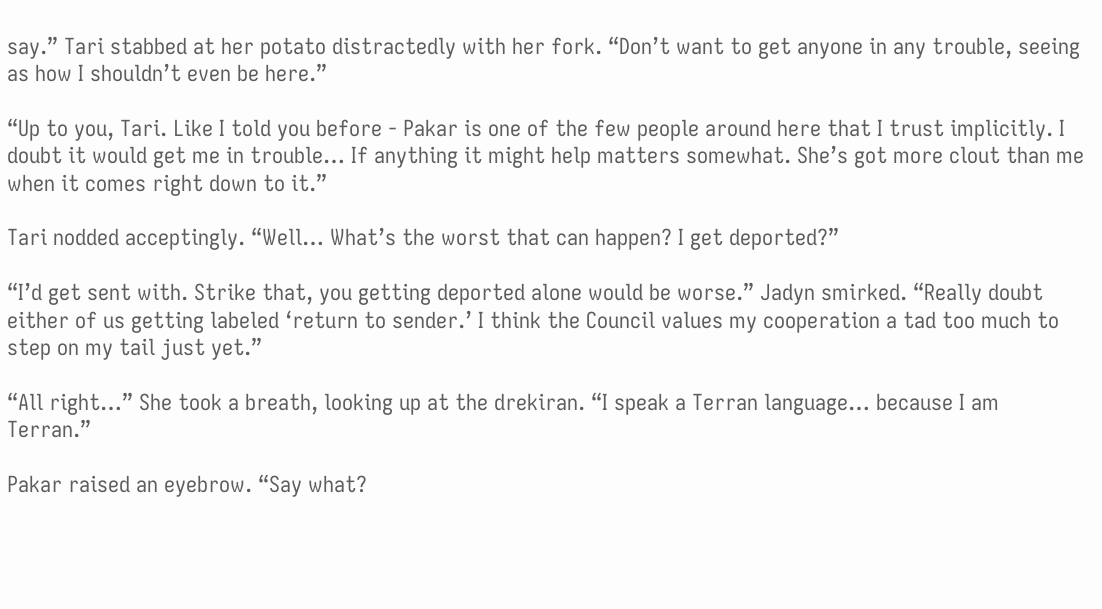say.” Tari stabbed at her potato distractedly with her fork. “Don’t want to get anyone in any trouble, seeing as how I shouldn’t even be here.”

“Up to you, Tari. Like I told you before - Pakar is one of the few people around here that I trust implicitly. I doubt it would get me in trouble… If anything it might help matters somewhat. She’s got more clout than me when it comes right down to it.”

Tari nodded acceptingly. “Well… What’s the worst that can happen? I get deported?”

“I’d get sent with. Strike that, you getting deported alone would be worse.” Jadyn smirked. “Really doubt either of us getting labeled ‘return to sender.’ I think the Council values my cooperation a tad too much to step on my tail just yet.”

“All right…” She took a breath, looking up at the drekiran. “I speak a Terran language… because I am Terran.”

Pakar raised an eyebrow. “Say what?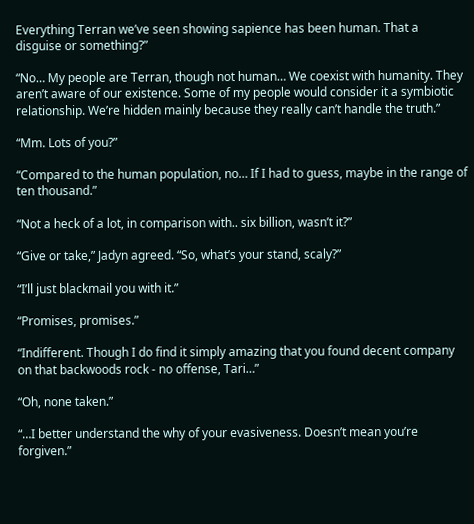Everything Terran we’ve seen showing sapience has been human. That a disguise or something?”

“No… My people are Terran, though not human… We coexist with humanity. They aren’t aware of our existence. Some of my people would consider it a symbiotic relationship. We’re hidden mainly because they really can’t handle the truth.”

“Mm. Lots of you?”

“Compared to the human population, no… If I had to guess, maybe in the range of ten thousand.”

“Not a heck of a lot, in comparison with.. six billion, wasn’t it?”

“Give or take,” Jadyn agreed. “So, what’s your stand, scaly?”

“I’ll just blackmail you with it.”

“Promises, promises.”

“Indifferent. Though I do find it simply amazing that you found decent company on that backwoods rock - no offense, Tari…”

“Oh, none taken.”

“…I better understand the why of your evasiveness. Doesn’t mean you’re forgiven.”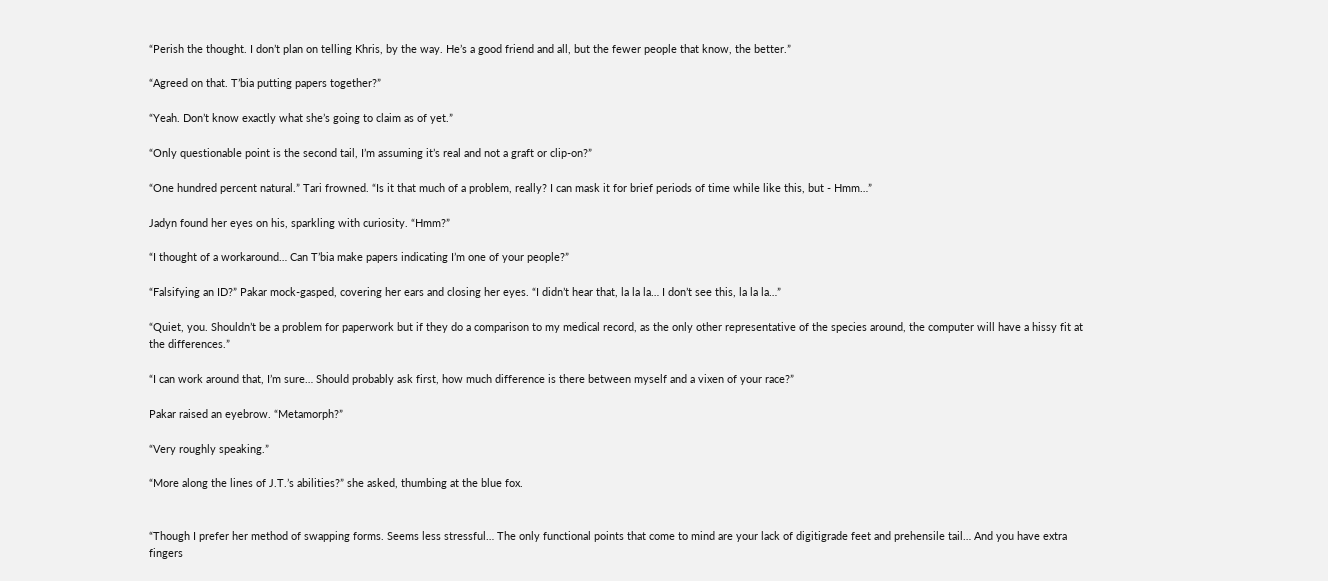“Perish the thought. I don’t plan on telling Khris, by the way. He’s a good friend and all, but the fewer people that know, the better.”

“Agreed on that. T’bia putting papers together?”

“Yeah. Don’t know exactly what she’s going to claim as of yet.”

“Only questionable point is the second tail, I’m assuming it’s real and not a graft or clip-on?”

“One hundred percent natural.” Tari frowned. “Is it that much of a problem, really? I can mask it for brief periods of time while like this, but - Hmm…”

Jadyn found her eyes on his, sparkling with curiosity. “Hmm?”

“I thought of a workaround… Can T’bia make papers indicating I’m one of your people?”

“Falsifying an ID?” Pakar mock-gasped, covering her ears and closing her eyes. “I didn’t hear that, la la la… I don’t see this, la la la…”

“Quiet, you. Shouldn’t be a problem for paperwork but if they do a comparison to my medical record, as the only other representative of the species around, the computer will have a hissy fit at the differences.”

“I can work around that, I’m sure… Should probably ask first, how much difference is there between myself and a vixen of your race?”

Pakar raised an eyebrow. “Metamorph?”

“Very roughly speaking.”

“More along the lines of J.T.’s abilities?” she asked, thumbing at the blue fox.


“Though I prefer her method of swapping forms. Seems less stressful… The only functional points that come to mind are your lack of digitigrade feet and prehensile tail… And you have extra fingers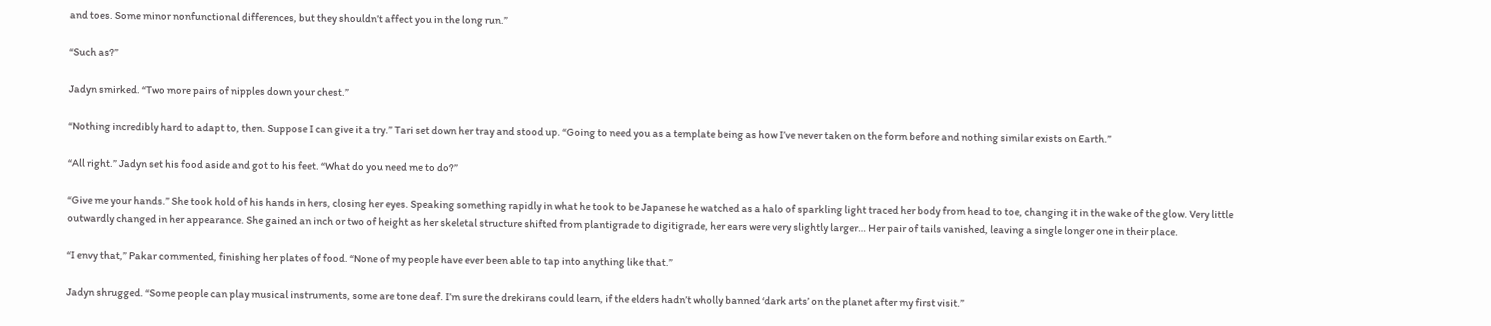and toes. Some minor nonfunctional differences, but they shouldn’t affect you in the long run.”

“Such as?”

Jadyn smirked. “Two more pairs of nipples down your chest.”

“Nothing incredibly hard to adapt to, then. Suppose I can give it a try.” Tari set down her tray and stood up. “Going to need you as a template being as how I’ve never taken on the form before and nothing similar exists on Earth.”

“All right.” Jadyn set his food aside and got to his feet. “What do you need me to do?”

“Give me your hands.” She took hold of his hands in hers, closing her eyes. Speaking something rapidly in what he took to be Japanese he watched as a halo of sparkling light traced her body from head to toe, changing it in the wake of the glow. Very little outwardly changed in her appearance. She gained an inch or two of height as her skeletal structure shifted from plantigrade to digitigrade, her ears were very slightly larger… Her pair of tails vanished, leaving a single longer one in their place.

“I envy that,” Pakar commented, finishing her plates of food. “None of my people have ever been able to tap into anything like that.”

Jadyn shrugged. “Some people can play musical instruments, some are tone deaf. I’m sure the drekirans could learn, if the elders hadn’t wholly banned ‘dark arts’ on the planet after my first visit.”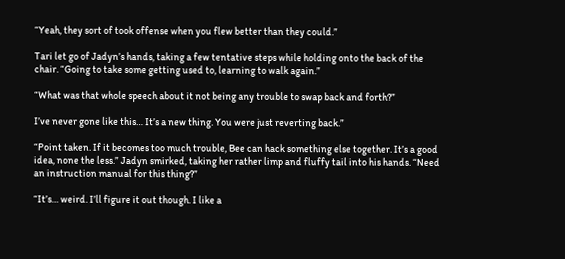“Yeah, they sort of took offense when you flew better than they could.”

Tari let go of Jadyn’s hands, taking a few tentative steps while holding onto the back of the chair. “Going to take some getting used to, learning to walk again.”

“What was that whole speech about it not being any trouble to swap back and forth?”

I’ve never gone like this… It’s a new thing. You were just reverting back.”

“Point taken. If it becomes too much trouble, Bee can hack something else together. It’s a good idea, none the less.” Jadyn smirked, taking her rather limp and fluffy tail into his hands. “Need an instruction manual for this thing?”

“It’s… weird. I’ll figure it out though. I like a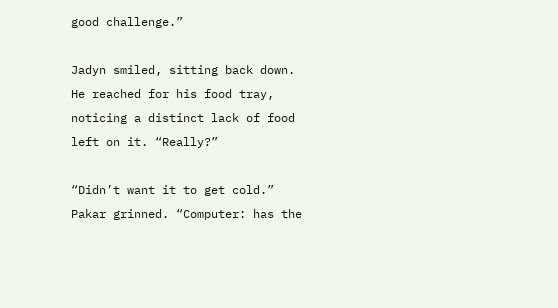good challenge.”

Jadyn smiled, sitting back down. He reached for his food tray, noticing a distinct lack of food left on it. “Really?”

“Didn’t want it to get cold.” Pakar grinned. “Computer: has the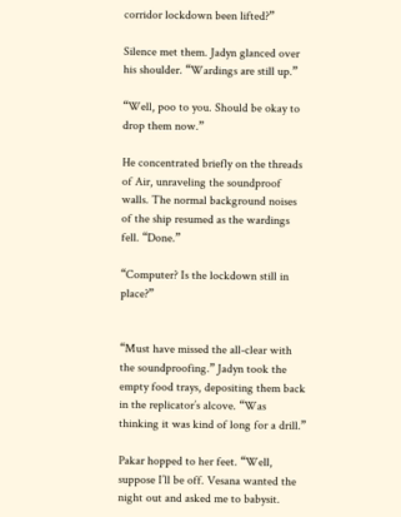corridor lockdown been lifted?”

Silence met them. Jadyn glanced over his shoulder. “Wardings are still up.”

“Well, poo to you. Should be okay to drop them now.”

He concentrated briefly on the threads of Air, unraveling the soundproof walls. The normal background noises of the ship resumed as the wardings fell. “Done.”

“Computer? Is the lockdown still in place?”


“Must have missed the all-clear with the soundproofing.” Jadyn took the empty food trays, depositing them back in the replicator’s alcove. “Was thinking it was kind of long for a drill.”

Pakar hopped to her feet. “Well, suppose I’ll be off. Vesana wanted the night out and asked me to babysit.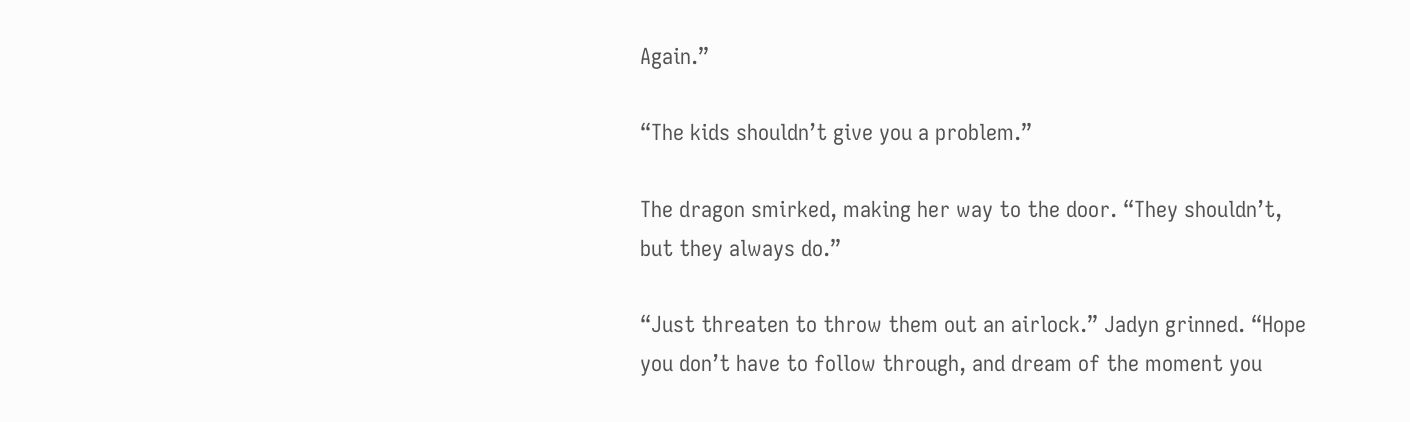Again.”

“The kids shouldn’t give you a problem.”

The dragon smirked, making her way to the door. “They shouldn’t, but they always do.”

“Just threaten to throw them out an airlock.” Jadyn grinned. “Hope you don’t have to follow through, and dream of the moment you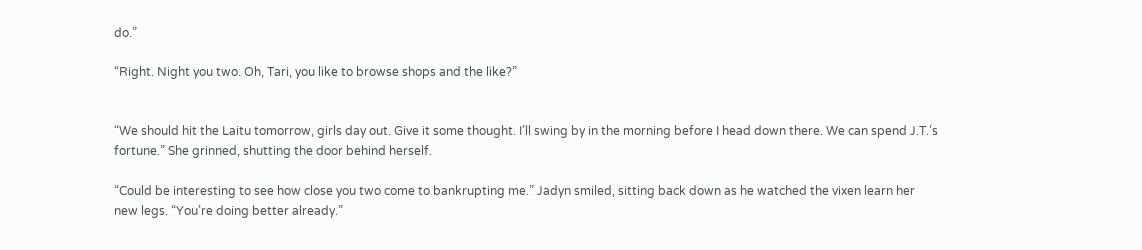do.”

“Right. Night you two. Oh, Tari, you like to browse shops and the like?”


“We should hit the Laitu tomorrow, girls day out. Give it some thought. I’ll swing by in the morning before I head down there. We can spend J.T.’s fortune.” She grinned, shutting the door behind herself.

“Could be interesting to see how close you two come to bankrupting me.” Jadyn smiled, sitting back down as he watched the vixen learn her new legs. “You’re doing better already.”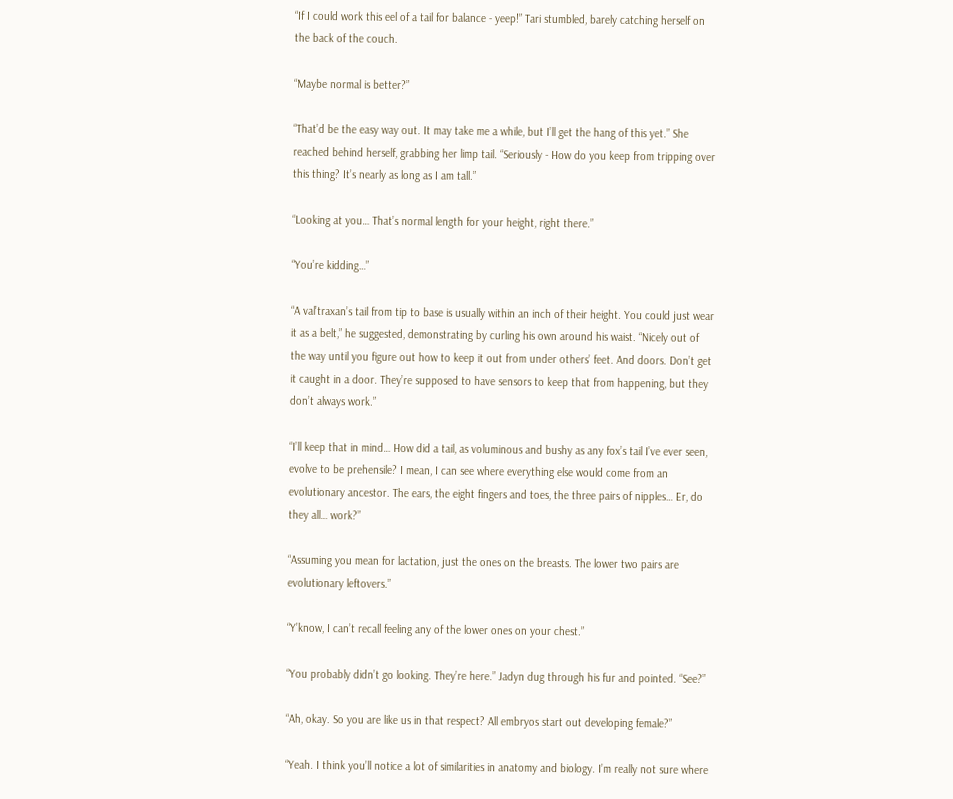“If I could work this eel of a tail for balance - yeep!” Tari stumbled, barely catching herself on the back of the couch.

“Maybe normal is better?”

“That’d be the easy way out. It may take me a while, but I’ll get the hang of this yet.” She reached behind herself, grabbing her limp tail. “Seriously - How do you keep from tripping over this thing? It’s nearly as long as I am tall.”

“Looking at you… That’s normal length for your height, right there.”

“You’re kidding…”

“A val’traxan’s tail from tip to base is usually within an inch of their height. You could just wear it as a belt,” he suggested, demonstrating by curling his own around his waist. “Nicely out of the way until you figure out how to keep it out from under others’ feet. And doors. Don’t get it caught in a door. They’re supposed to have sensors to keep that from happening, but they don’t always work.”

“I’ll keep that in mind… How did a tail, as voluminous and bushy as any fox’s tail I’ve ever seen, evolve to be prehensile? I mean, I can see where everything else would come from an evolutionary ancestor. The ears, the eight fingers and toes, the three pairs of nipples… Er, do they all… work?”

“Assuming you mean for lactation, just the ones on the breasts. The lower two pairs are evolutionary leftovers.”

“Y’know, I can’t recall feeling any of the lower ones on your chest.”

“You probably didn’t go looking. They’re here.” Jadyn dug through his fur and pointed. “See?”

“Ah, okay. So you are like us in that respect? All embryos start out developing female?”

“Yeah. I think you’ll notice a lot of similarities in anatomy and biology. I’m really not sure where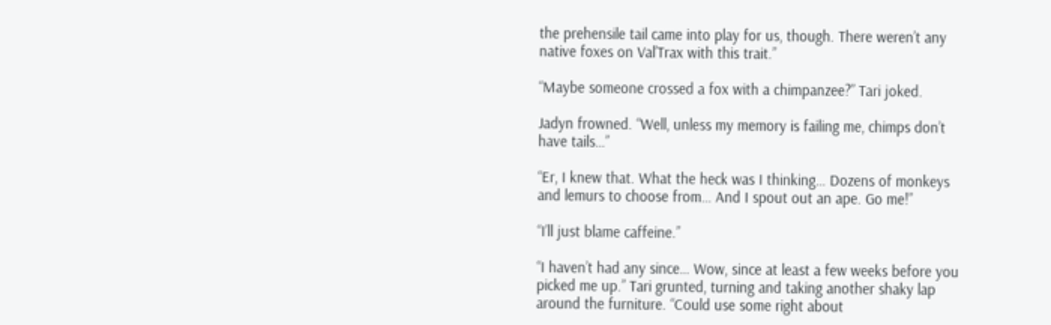the prehensile tail came into play for us, though. There weren’t any native foxes on Val’Trax with this trait.”

“Maybe someone crossed a fox with a chimpanzee?” Tari joked.

Jadyn frowned. “Well, unless my memory is failing me, chimps don’t have tails…”

“Er, I knew that. What the heck was I thinking… Dozens of monkeys and lemurs to choose from… And I spout out an ape. Go me!”

“I’ll just blame caffeine.”

“I haven’t had any since… Wow, since at least a few weeks before you picked me up.” Tari grunted, turning and taking another shaky lap around the furniture. “Could use some right about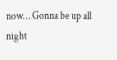now… Gonna be up all night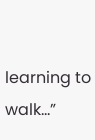learning to walk…”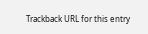Trackback URL for this entry